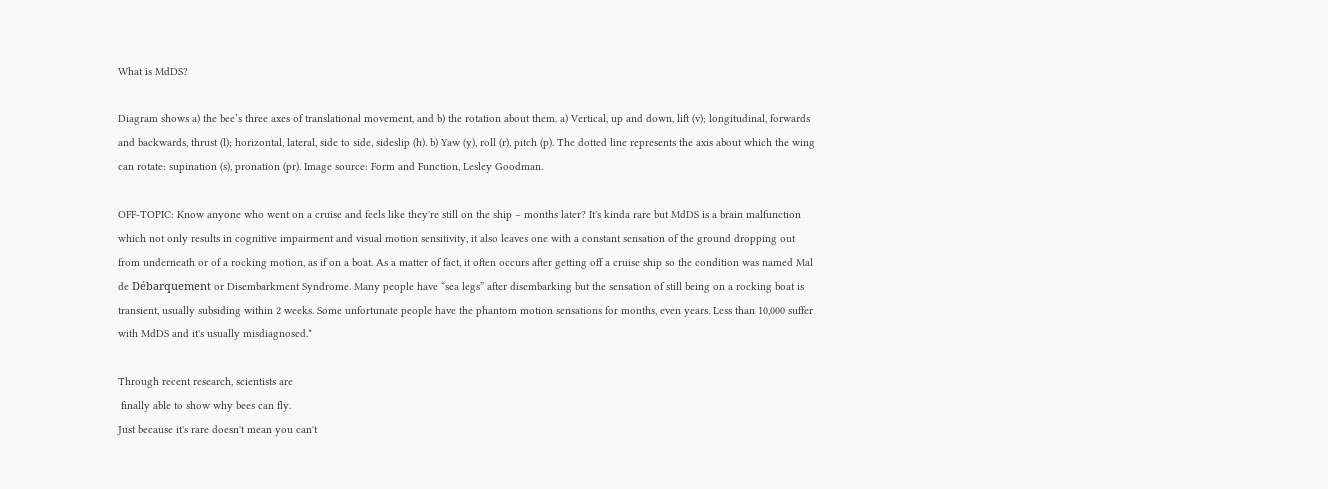What is MdDS?

Diagram shows a) the bee’s three axes of translational movement, and b) the rotation about them. a) Vertical, up and down, lift (v); longitudinal, forwards and backwards, thrust (l); horizontal, lateral, side to side, sideslip (h). b) Yaw (y), roll (r), pitch (p). The dotted line represents the axis about which the wing can rotate: supination (s), pronation (pr). Image source: Form and Function, Lesley Goodman.

OFF-TOPIC: Know anyone who went on a cruise and feels like they're still on the ship – months later? It's kinda rare but MdDS is a brain malfunction which not only results in cognitive impairment and visual motion sensitivity, it also leaves one with a constant sensation of the ground dropping out from underneath or of a rocking motion, as if on a boat. As a matter of fact, it often occurs after getting off a cruise ship so the condition was named Mal de Débarquement or Disembarkment Syndrome. Many people have “sea legs” after disembarking but the sensation of still being on a rocking boat is transient, usually subsiding within 2 weeks. Some unfortunate people have the phantom motion sensations for months, even years. Less than 10,000 suffer with MdDS and it's usually misdiagnosed.*

Through recent research, scientists are
 finally able to show why bees can fly.
Just because it's rare doesn't mean you can't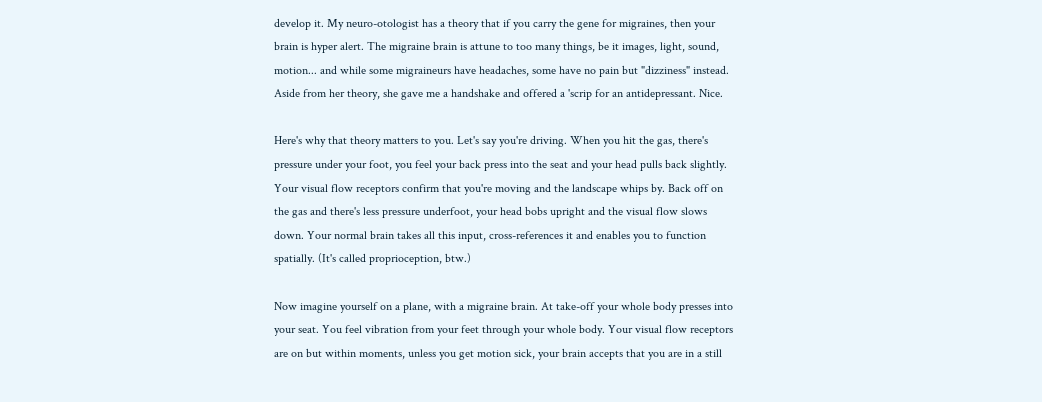develop it. My neuro-otologist has a theory that if you carry the gene for migraines, then your brain is hyper alert. The migraine brain is attune to too many things, be it images, light, sound, motion... and while some migraineurs have headaches, some have no pain but "dizziness" instead. Aside from her theory, she gave me a handshake and offered a 'scrip for an antidepressant. Nice.

Here's why that theory matters to you. Let's say you're driving. When you hit the gas, there's pressure under your foot, you feel your back press into the seat and your head pulls back slightly. Your visual flow receptors confirm that you're moving and the landscape whips by. Back off on the gas and there's less pressure underfoot, your head bobs upright and the visual flow slows down. Your normal brain takes all this input, cross-references it and enables you to function spatially. (It's called proprioception, btw.)

Now imagine yourself on a plane, with a migraine brain. At take-off your whole body presses into your seat. You feel vibration from your feet through your whole body. Your visual flow receptors are on but within moments, unless you get motion sick, your brain accepts that you are in a still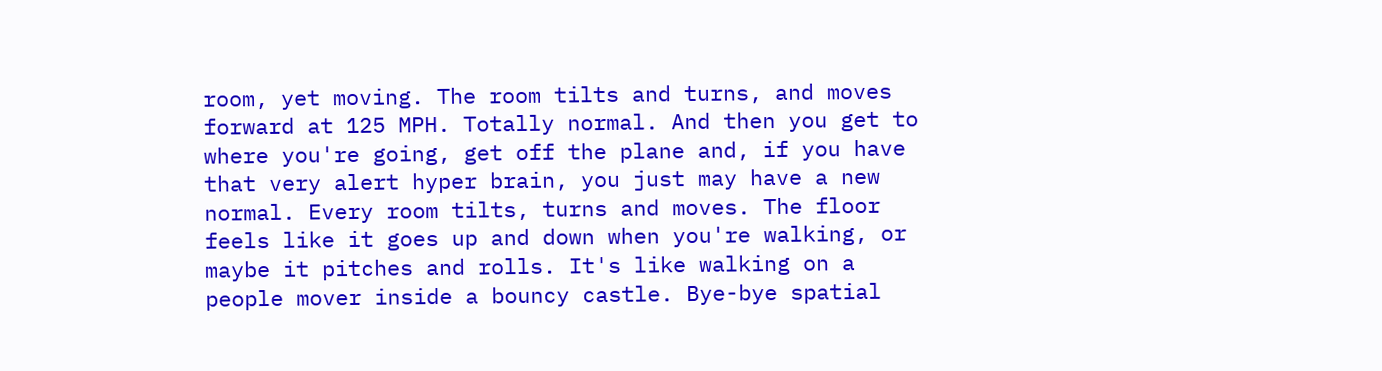room, yet moving. The room tilts and turns, and moves forward at 125 MPH. Totally normal. And then you get to where you're going, get off the plane and, if you have that very alert hyper brain, you just may have a new normal. Every room tilts, turns and moves. The floor feels like it goes up and down when you're walking, or maybe it pitches and rolls. It's like walking on a people mover inside a bouncy castle. Bye-bye spatial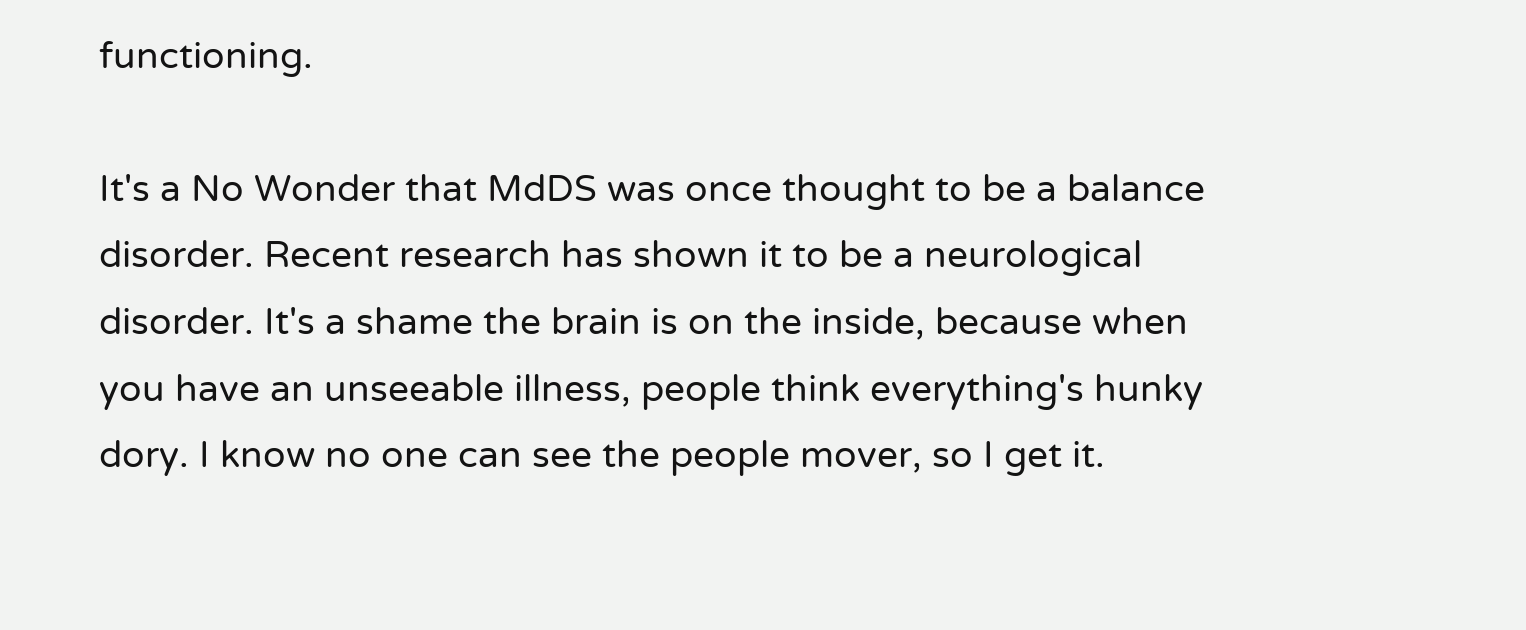functioning.

It's a No Wonder that MdDS was once thought to be a balance disorder. Recent research has shown it to be a neurological disorder. It's a shame the brain is on the inside, because when you have an unseeable illness, people think everything's hunky dory. I know no one can see the people mover, so I get it.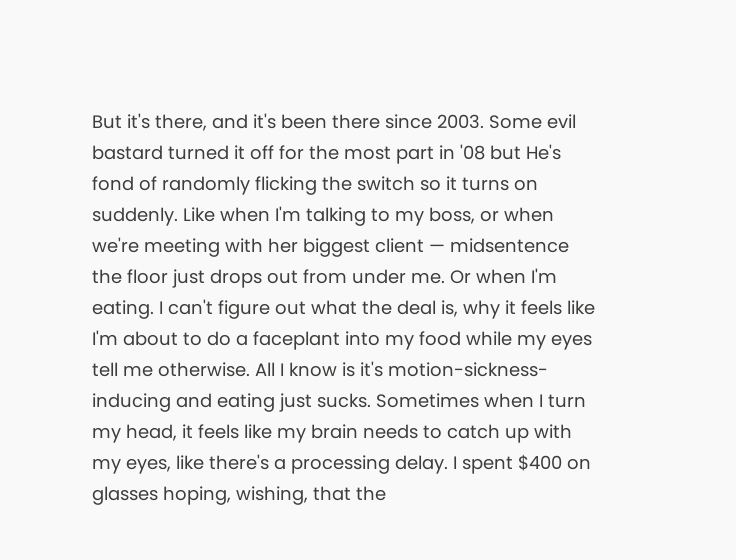But it's there, and it's been there since 2003. Some evil bastard turned it off for the most part in '08 but He's fond of randomly flicking the switch so it turns on suddenly. Like when I'm talking to my boss, or when we're meeting with her biggest client — midsentence the floor just drops out from under me. Or when I'm eating. I can't figure out what the deal is, why it feels like I'm about to do a faceplant into my food while my eyes tell me otherwise. All I know is it's motion-sickness-inducing and eating just sucks. Sometimes when I turn my head, it feels like my brain needs to catch up with my eyes, like there's a processing delay. I spent $400 on glasses hoping, wishing, that the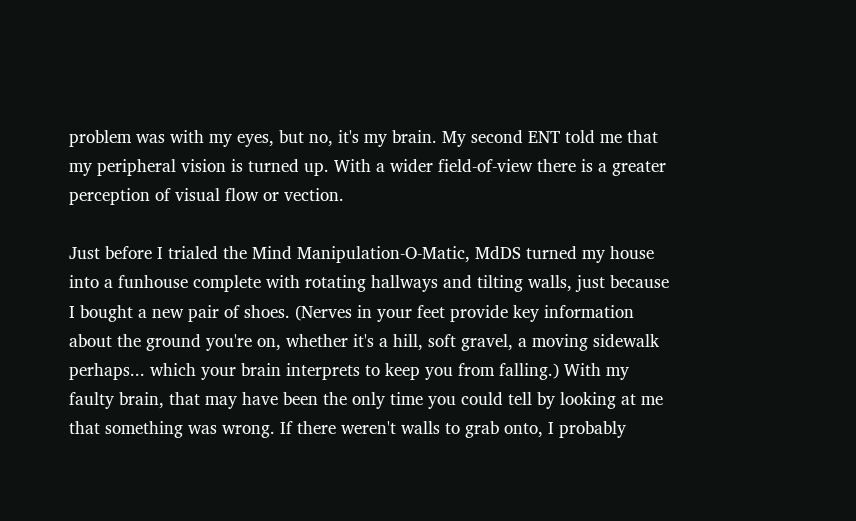problem was with my eyes, but no, it's my brain. My second ENT told me that my peripheral vision is turned up. With a wider field-of-view there is a greater perception of visual flow or vection.

Just before I trialed the Mind Manipulation-O-Matic, MdDS turned my house into a funhouse complete with rotating hallways and tilting walls, just because I bought a new pair of shoes. (Nerves in your feet provide key information about the ground you're on, whether it's a hill, soft gravel, a moving sidewalk perhaps... which your brain interprets to keep you from falling.) With my faulty brain, that may have been the only time you could tell by looking at me that something was wrong. If there weren't walls to grab onto, I probably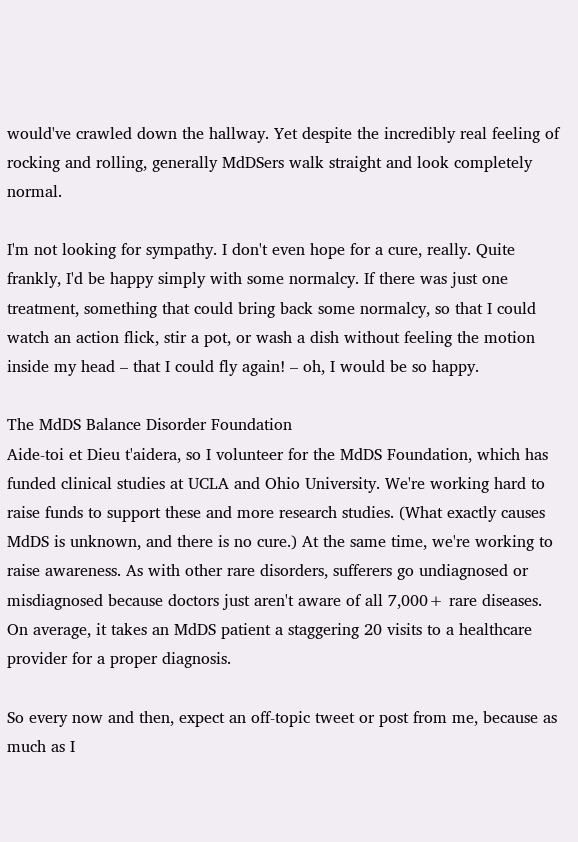would've crawled down the hallway. Yet despite the incredibly real feeling of rocking and rolling, generally MdDSers walk straight and look completely normal.

I'm not looking for sympathy. I don't even hope for a cure, really. Quite frankly, I'd be happy simply with some normalcy. If there was just one treatment, something that could bring back some normalcy, so that I could watch an action flick, stir a pot, or wash a dish without feeling the motion inside my head – that I could fly again! – oh, I would be so happy.

The MdDS Balance Disorder Foundation
Aide-toi et Dieu t'aidera, so I volunteer for the MdDS Foundation, which has funded clinical studies at UCLA and Ohio University. We're working hard to raise funds to support these and more research studies. (What exactly causes MdDS is unknown, and there is no cure.) At the same time, we're working to raise awareness. As with other rare disorders, sufferers go undiagnosed or misdiagnosed because doctors just aren't aware of all 7,000+ rare diseases. On average, it takes an MdDS patient a staggering 20 visits to a healthcare provider for a proper diagnosis.

So every now and then, expect an off-topic tweet or post from me, because as much as I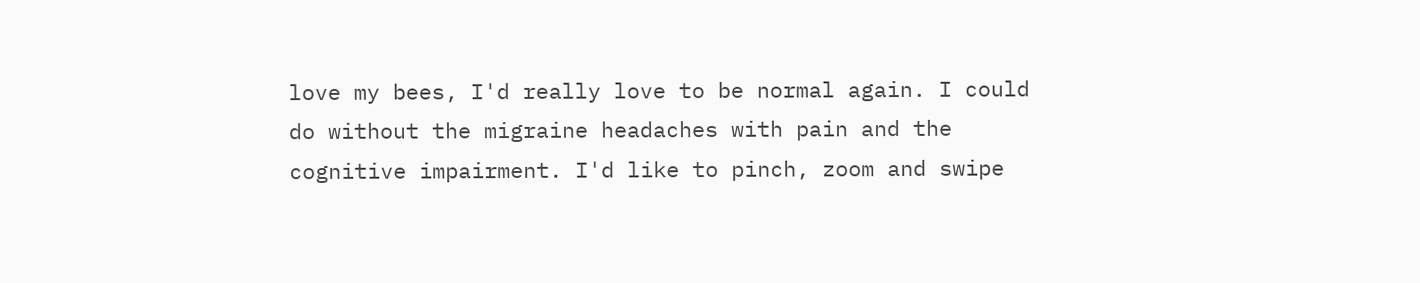love my bees, I'd really love to be normal again. I could do without the migraine headaches with pain and the cognitive impairment. I'd like to pinch, zoom and swipe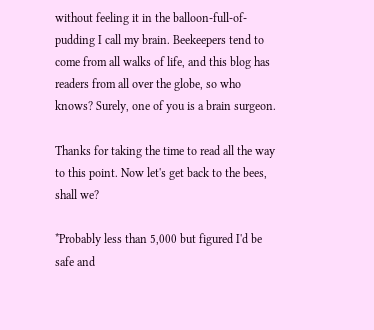without feeling it in the balloon-full-of-pudding I call my brain. Beekeepers tend to come from all walks of life, and this blog has readers from all over the globe, so who knows? Surely, one of you is a brain surgeon.

Thanks for taking the time to read all the way to this point. Now let's get back to the bees, shall we?

*Probably less than 5,000 but figured I'd be safe and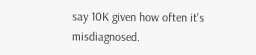say 10K given how often it's misdiagnosed.